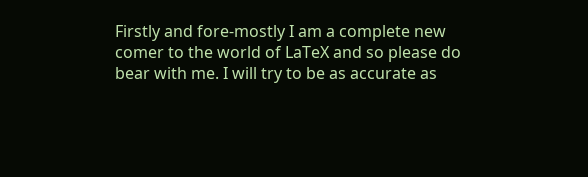Firstly and fore-mostly I am a complete new comer to the world of LaTeX and so please do bear with me. I will try to be as accurate as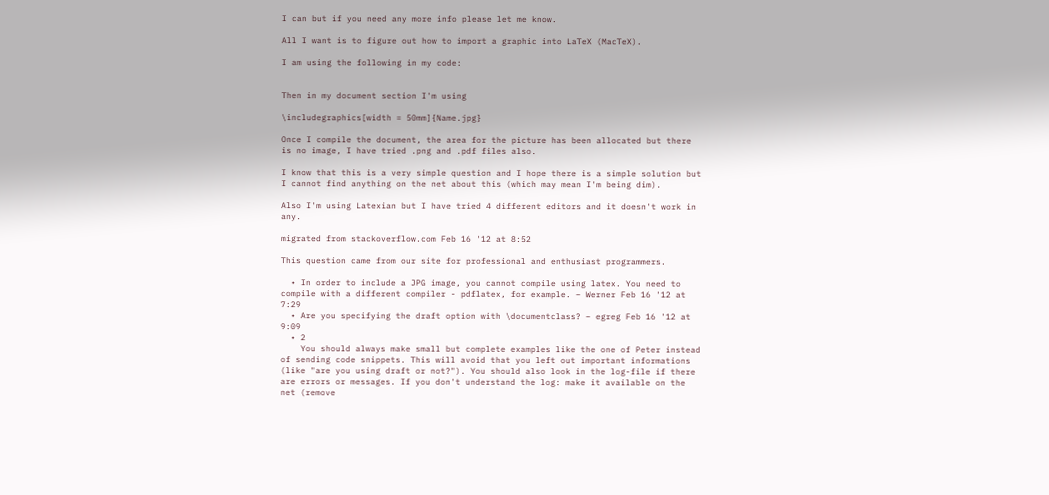I can but if you need any more info please let me know.

All I want is to figure out how to import a graphic into LaTeX (MacTeX).

I am using the following in my code:


Then in my document section I'm using

\includegraphics[width = 50mm]{Name.jpg}

Once I compile the document, the area for the picture has been allocated but there is no image, I have tried .png and .pdf files also.

I know that this is a very simple question and I hope there is a simple solution but I cannot find anything on the net about this (which may mean I'm being dim).

Also I'm using Latexian but I have tried 4 different editors and it doesn't work in any.

migrated from stackoverflow.com Feb 16 '12 at 8:52

This question came from our site for professional and enthusiast programmers.

  • In order to include a JPG image, you cannot compile using latex. You need to compile with a different compiler - pdflatex, for example. – Werner Feb 16 '12 at 7:29
  • Are you specifying the draft option with \documentclass? – egreg Feb 16 '12 at 9:09
  • 2
    You should always make small but complete examples like the one of Peter instead of sending code snippets. This will avoid that you left out important informations (like "are you using draft or not?"). You should also look in the log-file if there are errors or messages. If you don't understand the log: make it available on the net (remove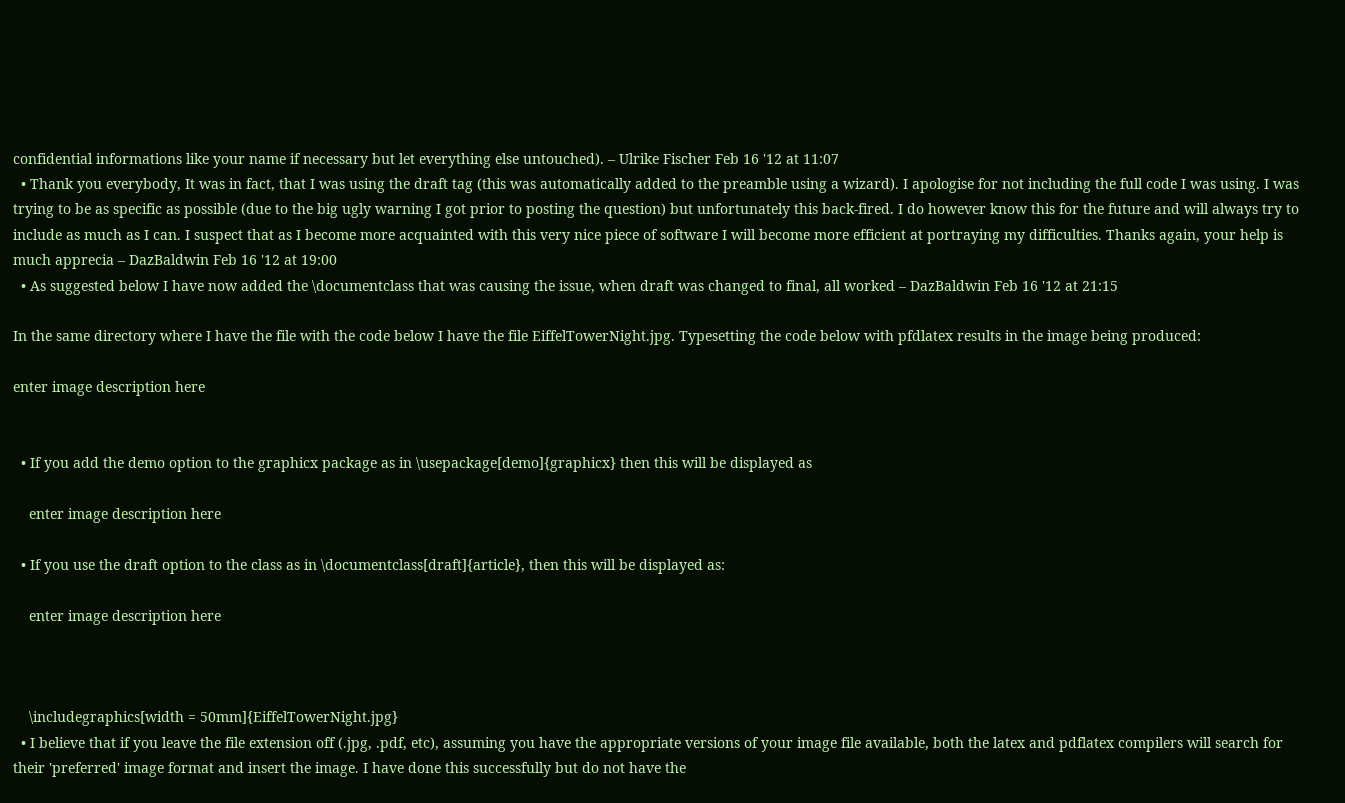confidential informations like your name if necessary but let everything else untouched). – Ulrike Fischer Feb 16 '12 at 11:07
  • Thank you everybody, It was in fact, that I was using the draft tag (this was automatically added to the preamble using a wizard). I apologise for not including the full code I was using. I was trying to be as specific as possible (due to the big ugly warning I got prior to posting the question) but unfortunately this back-fired. I do however know this for the future and will always try to include as much as I can. I suspect that as I become more acquainted with this very nice piece of software I will become more efficient at portraying my difficulties. Thanks again, your help is much apprecia – DazBaldwin Feb 16 '12 at 19:00
  • As suggested below I have now added the \documentclass that was causing the issue, when draft was changed to final, all worked – DazBaldwin Feb 16 '12 at 21:15

In the same directory where I have the file with the code below I have the file EiffelTowerNight.jpg. Typesetting the code below with pfdlatex results in the image being produced:

enter image description here


  • If you add the demo option to the graphicx package as in \usepackage[demo]{graphicx} then this will be displayed as

    enter image description here

  • If you use the draft option to the class as in \documentclass[draft]{article}, then this will be displayed as:

    enter image description here



    \includegraphics[width = 50mm]{EiffelTowerNight.jpg}
  • I believe that if you leave the file extension off (.jpg, .pdf, etc), assuming you have the appropriate versions of your image file available, both the latex and pdflatex compilers will search for their 'preferred' image format and insert the image. I have done this successfully but do not have the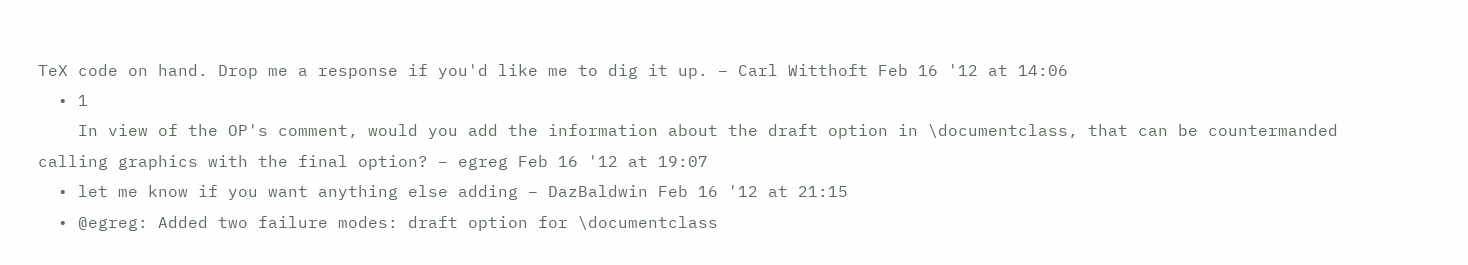TeX code on hand. Drop me a response if you'd like me to dig it up. – Carl Witthoft Feb 16 '12 at 14:06
  • 1
    In view of the OP's comment, would you add the information about the draft option in \documentclass, that can be countermanded calling graphics with the final option? – egreg Feb 16 '12 at 19:07
  • let me know if you want anything else adding – DazBaldwin Feb 16 '12 at 21:15
  • @egreg: Added two failure modes: draft option for \documentclass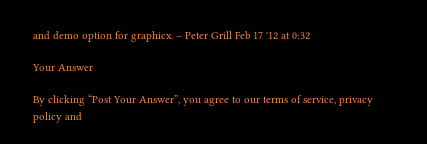and demo option for graphicx. – Peter Grill Feb 17 '12 at 0:32

Your Answer

By clicking “Post Your Answer”, you agree to our terms of service, privacy policy and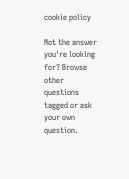cookie policy

Not the answer you're looking for? Browse other questions tagged or ask your own question.